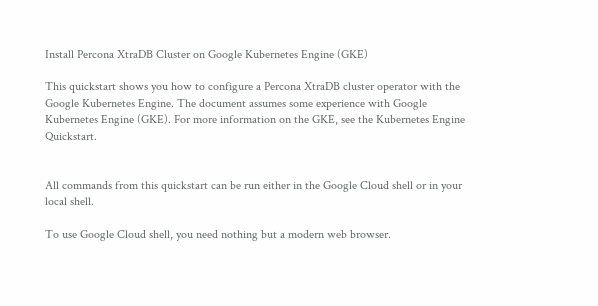Install Percona XtraDB Cluster on Google Kubernetes Engine (GKE)

This quickstart shows you how to configure a Percona XtraDB cluster operator with the Google Kubernetes Engine. The document assumes some experience with Google Kubernetes Engine (GKE). For more information on the GKE, see the Kubernetes Engine Quickstart.


All commands from this quickstart can be run either in the Google Cloud shell or in your local shell.

To use Google Cloud shell, you need nothing but a modern web browser.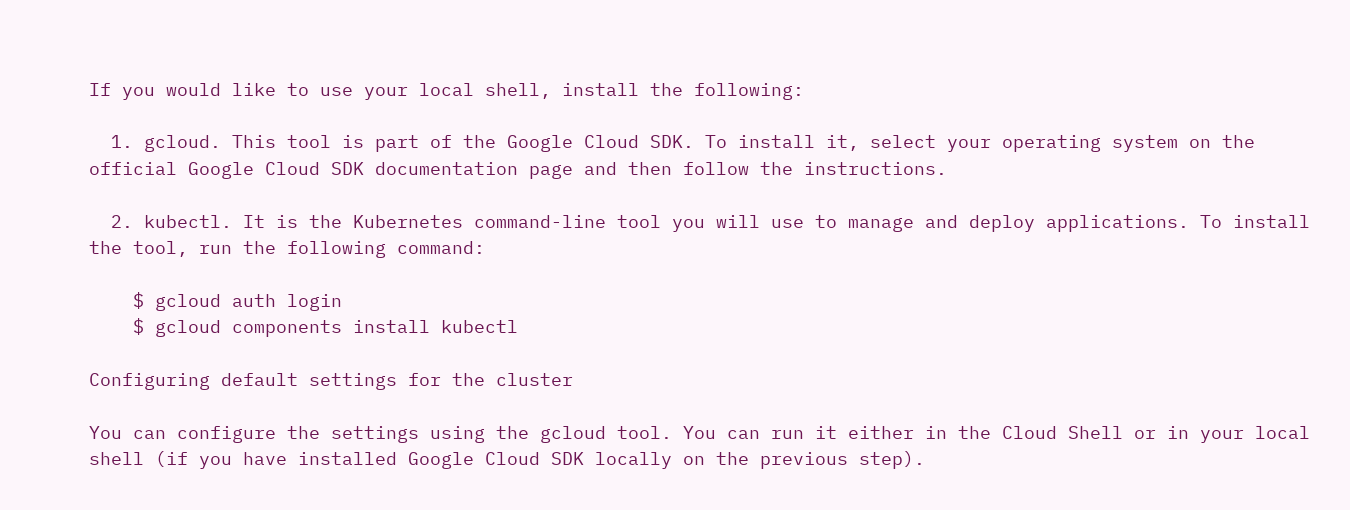If you would like to use your local shell, install the following:

  1. gcloud. This tool is part of the Google Cloud SDK. To install it, select your operating system on the official Google Cloud SDK documentation page and then follow the instructions.

  2. kubectl. It is the Kubernetes command-line tool you will use to manage and deploy applications. To install the tool, run the following command:

    $ gcloud auth login
    $ gcloud components install kubectl

Configuring default settings for the cluster

You can configure the settings using the gcloud tool. You can run it either in the Cloud Shell or in your local shell (if you have installed Google Cloud SDK locally on the previous step).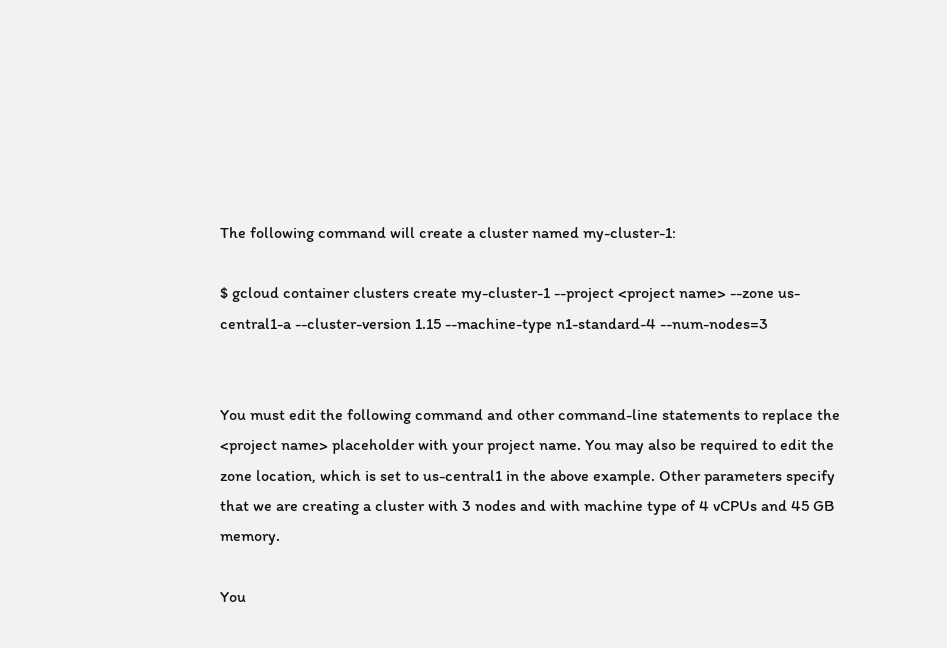The following command will create a cluster named my-cluster-1:

$ gcloud container clusters create my-cluster-1 --project <project name> --zone us-central1-a --cluster-version 1.15 --machine-type n1-standard-4 --num-nodes=3


You must edit the following command and other command-line statements to replace the <project name> placeholder with your project name. You may also be required to edit the zone location, which is set to us-central1 in the above example. Other parameters specify that we are creating a cluster with 3 nodes and with machine type of 4 vCPUs and 45 GB memory.

You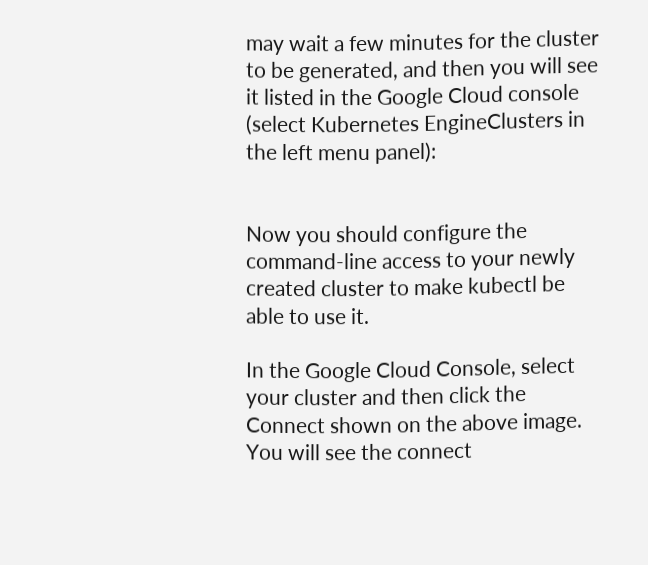may wait a few minutes for the cluster to be generated, and then you will see it listed in the Google Cloud console (select Kubernetes EngineClusters in the left menu panel):


Now you should configure the command-line access to your newly created cluster to make kubectl be able to use it.

In the Google Cloud Console, select your cluster and then click the Connect shown on the above image. You will see the connect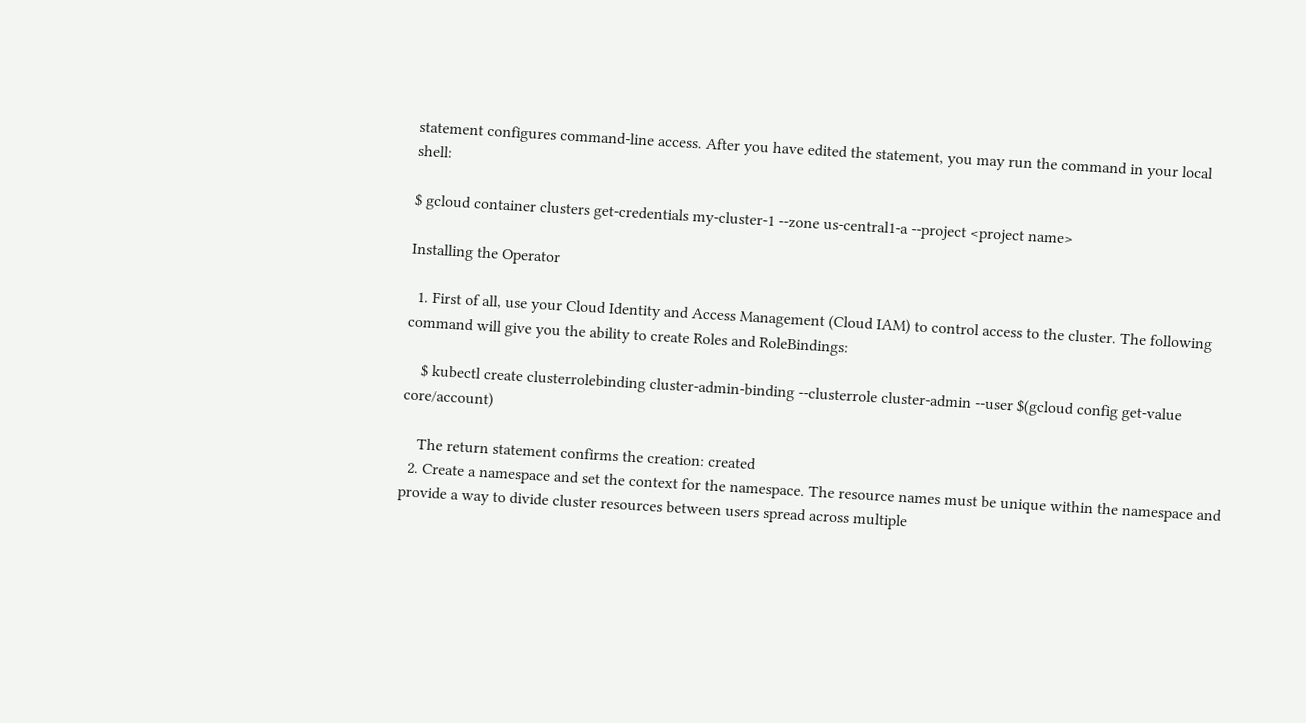statement configures command-line access. After you have edited the statement, you may run the command in your local shell:

$ gcloud container clusters get-credentials my-cluster-1 --zone us-central1-a --project <project name>

Installing the Operator

  1. First of all, use your Cloud Identity and Access Management (Cloud IAM) to control access to the cluster. The following command will give you the ability to create Roles and RoleBindings:

    $ kubectl create clusterrolebinding cluster-admin-binding --clusterrole cluster-admin --user $(gcloud config get-value core/account)

    The return statement confirms the creation: created
  2. Create a namespace and set the context for the namespace. The resource names must be unique within the namespace and provide a way to divide cluster resources between users spread across multiple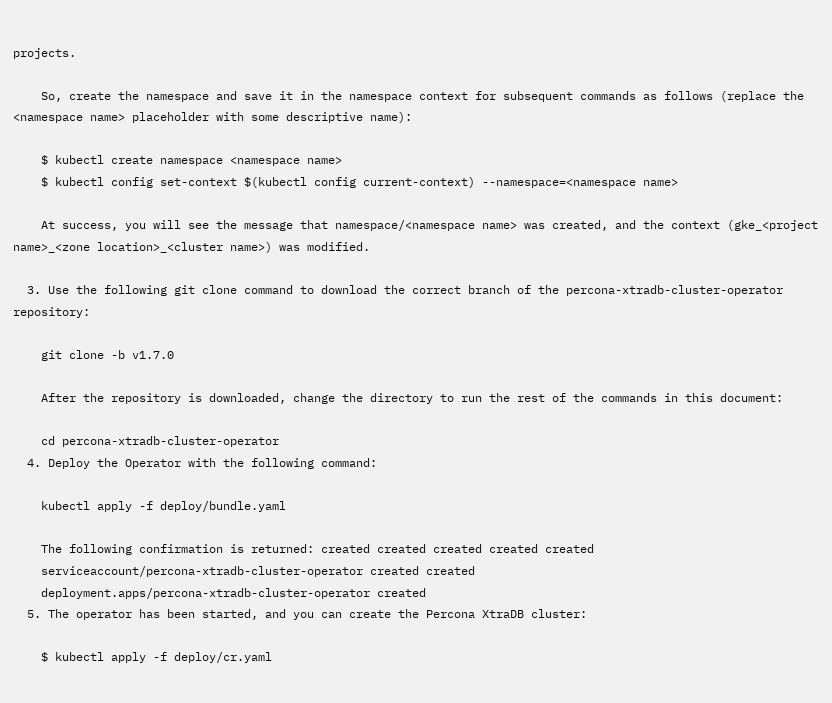projects.

    So, create the namespace and save it in the namespace context for subsequent commands as follows (replace the <namespace name> placeholder with some descriptive name):

    $ kubectl create namespace <namespace name>
    $ kubectl config set-context $(kubectl config current-context) --namespace=<namespace name>

    At success, you will see the message that namespace/<namespace name> was created, and the context (gke_<project name>_<zone location>_<cluster name>) was modified.

  3. Use the following git clone command to download the correct branch of the percona-xtradb-cluster-operator repository:

    git clone -b v1.7.0

    After the repository is downloaded, change the directory to run the rest of the commands in this document:

    cd percona-xtradb-cluster-operator
  4. Deploy the Operator with the following command:

    kubectl apply -f deploy/bundle.yaml

    The following confirmation is returned: created created created created created
    serviceaccount/percona-xtradb-cluster-operator created created
    deployment.apps/percona-xtradb-cluster-operator created
  5. The operator has been started, and you can create the Percona XtraDB cluster:

    $ kubectl apply -f deploy/cr.yaml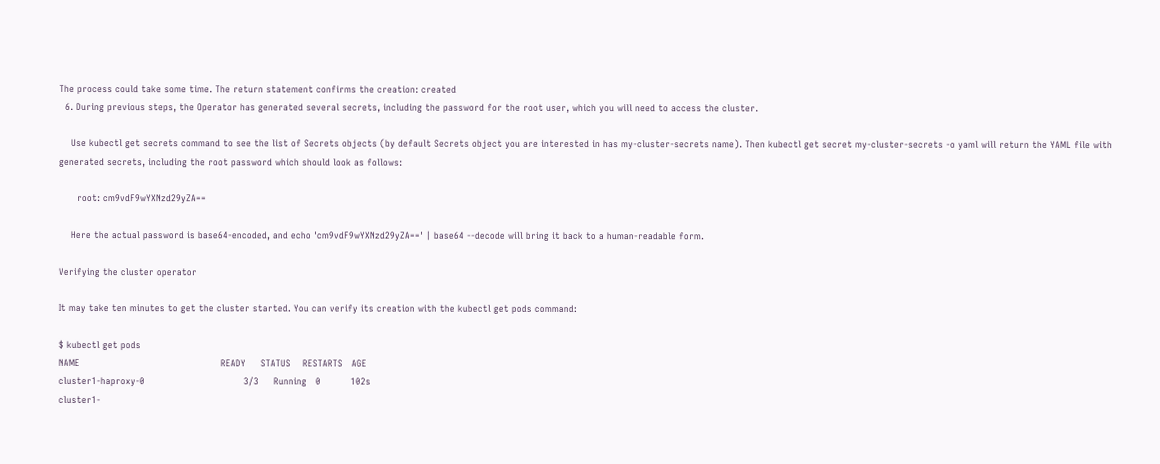The process could take some time. The return statement confirms the creation: created
  6. During previous steps, the Operator has generated several secrets, including the password for the root user, which you will need to access the cluster.

    Use kubectl get secrets command to see the list of Secrets objects (by default Secrets object you are interested in has my-cluster-secrets name). Then kubectl get secret my-cluster-secrets -o yaml will return the YAML file with generated secrets, including the root password which should look as follows:

      root: cm9vdF9wYXNzd29yZA==

    Here the actual password is base64-encoded, and echo 'cm9vdF9wYXNzd29yZA==' | base64 --decode will bring it back to a human-readable form.

Verifying the cluster operator

It may take ten minutes to get the cluster started. You can verify its creation with the kubectl get pods command:

$ kubectl get pods
NAME                                               READY     STATUS    RESTARTS   AGE
cluster1-haproxy-0                                 3/3     Running   0          102s
cluster1-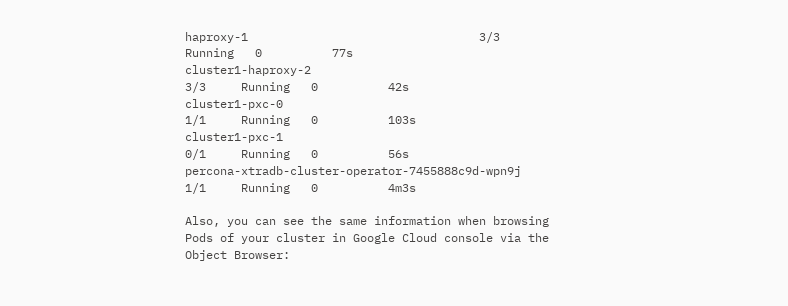haproxy-1                                 3/3     Running   0          77s
cluster1-haproxy-2                                 3/3     Running   0          42s
cluster1-pxc-0                                     1/1     Running   0          103s
cluster1-pxc-1                                     0/1     Running   0          56s
percona-xtradb-cluster-operator-7455888c9d-wpn9j   1/1     Running   0          4m3s

Also, you can see the same information when browsing Pods of your cluster in Google Cloud console via the Object Browser: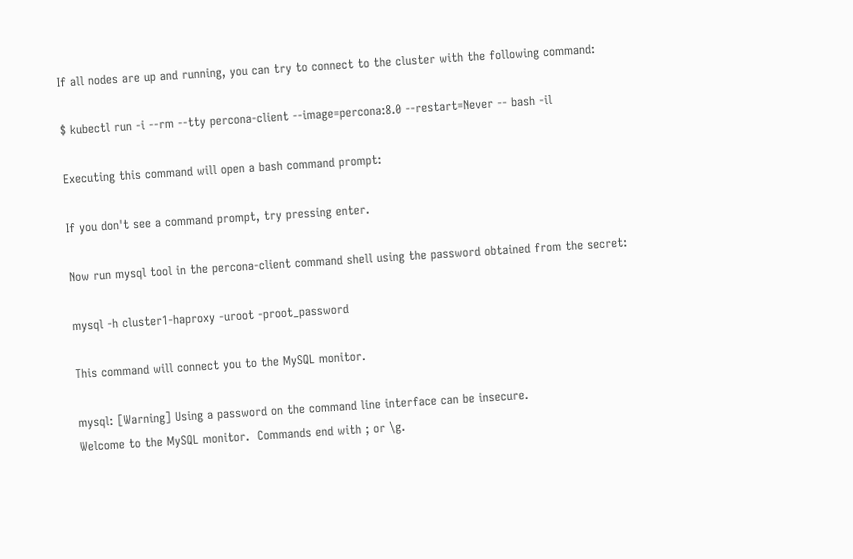If all nodes are up and running, you can try to connect to the cluster with the following command:

$ kubectl run -i --rm --tty percona-client --image=percona:8.0 --restart=Never -- bash -il

Executing this command will open a bash command prompt:

If you don't see a command prompt, try pressing enter.

Now run mysql tool in the percona-client command shell using the password obtained from the secret:

mysql -h cluster1-haproxy -uroot -proot_password

This command will connect you to the MySQL monitor.

mysql: [Warning] Using a password on the command line interface can be insecure.
Welcome to the MySQL monitor.  Commands end with ; or \g.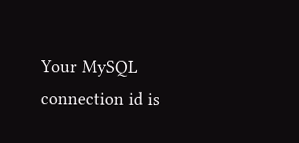Your MySQL connection id is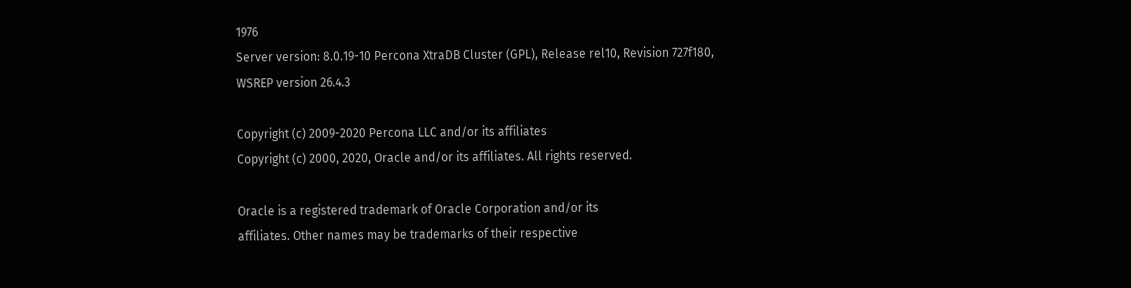1976
Server version: 8.0.19-10 Percona XtraDB Cluster (GPL), Release rel10, Revision 727f180, WSREP version 26.4.3

Copyright (c) 2009-2020 Percona LLC and/or its affiliates
Copyright (c) 2000, 2020, Oracle and/or its affiliates. All rights reserved.

Oracle is a registered trademark of Oracle Corporation and/or its
affiliates. Other names may be trademarks of their respective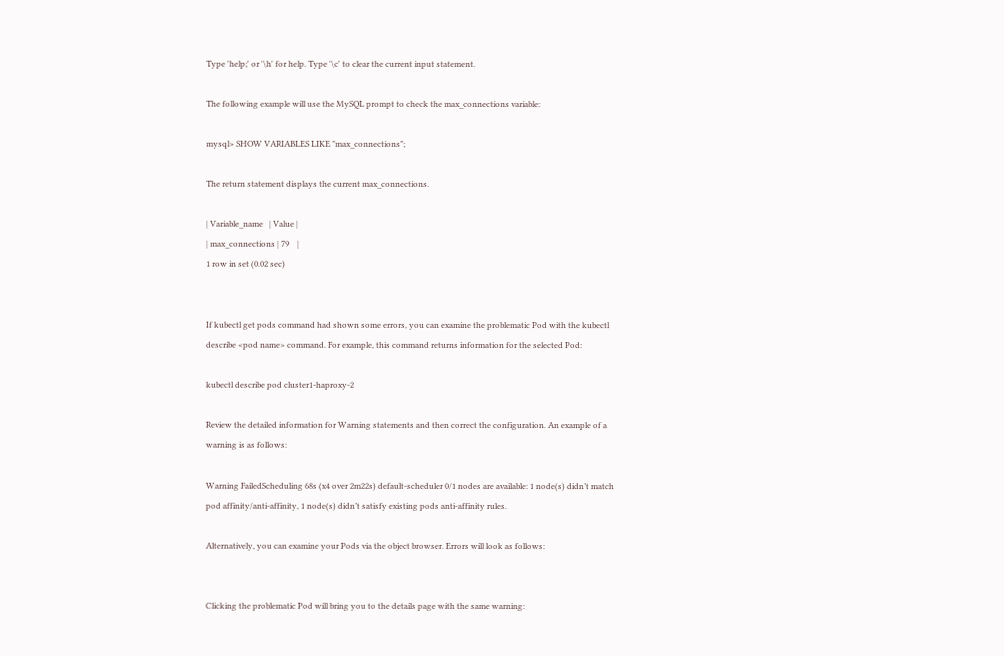Type 'help;' or '\h' for help. Type '\c' to clear the current input statement.

The following example will use the MySQL prompt to check the max_connections variable:

mysql> SHOW VARIABLES LIKE "max_connections";

The return statement displays the current max_connections.

| Variable_name   | Value |
| max_connections | 79    |
1 row in set (0.02 sec)


If kubectl get pods command had shown some errors, you can examine the problematic Pod with the kubectl describe <pod name> command. For example, this command returns information for the selected Pod:

kubectl describe pod cluster1-haproxy-2

Review the detailed information for Warning statements and then correct the configuration. An example of a warning is as follows:

Warning FailedScheduling 68s (x4 over 2m22s) default-scheduler 0/1 nodes are available: 1 node(s) didn’t match pod affinity/anti-affinity, 1 node(s) didn’t satisfy existing pods anti-affinity rules.

Alternatively, you can examine your Pods via the object browser. Errors will look as follows:


Clicking the problematic Pod will bring you to the details page with the same warning: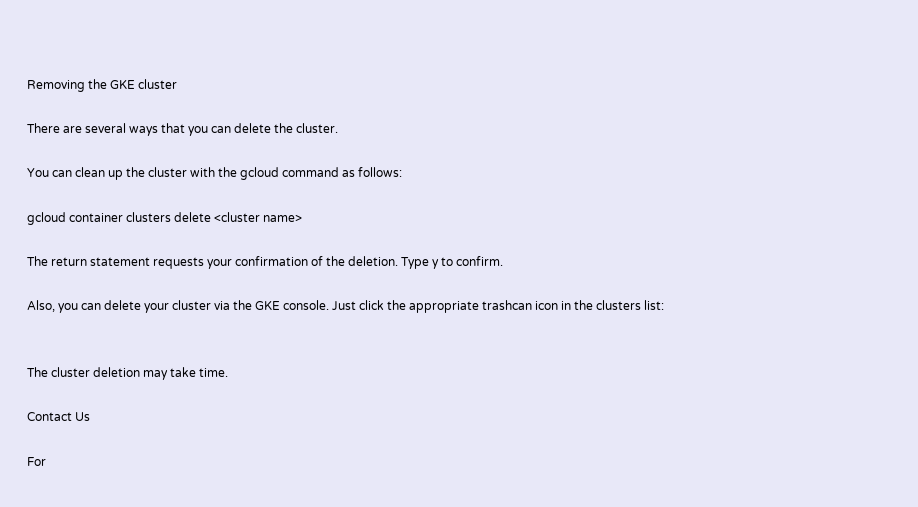Removing the GKE cluster

There are several ways that you can delete the cluster.

You can clean up the cluster with the gcloud command as follows:

gcloud container clusters delete <cluster name>

The return statement requests your confirmation of the deletion. Type y to confirm.

Also, you can delete your cluster via the GKE console. Just click the appropriate trashcan icon in the clusters list:


The cluster deletion may take time.

Contact Us

For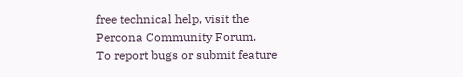free technical help, visit the Percona Community Forum.
To report bugs or submit feature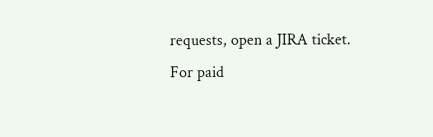requests, open a JIRA ticket.
For paid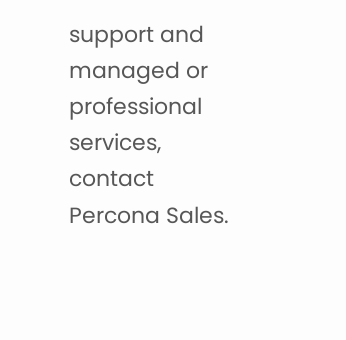support and managed or professional services, contact Percona Sales.